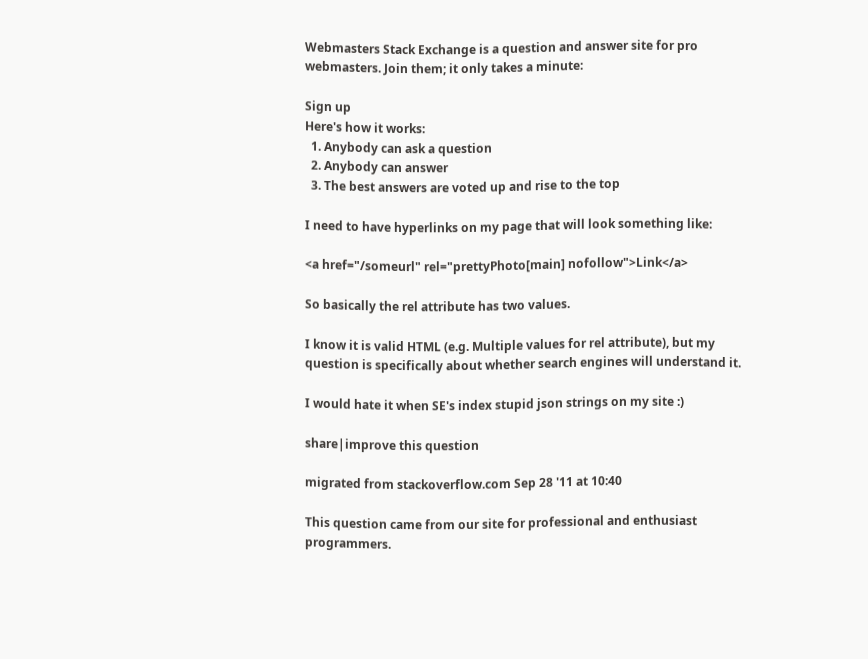Webmasters Stack Exchange is a question and answer site for pro webmasters. Join them; it only takes a minute:

Sign up
Here's how it works:
  1. Anybody can ask a question
  2. Anybody can answer
  3. The best answers are voted up and rise to the top

I need to have hyperlinks on my page that will look something like:

<a href="/someurl" rel="prettyPhoto[main] nofollow">Link</a>

So basically the rel attribute has two values.

I know it is valid HTML (e.g. Multiple values for rel attribute), but my question is specifically about whether search engines will understand it.

I would hate it when SE's index stupid json strings on my site :)

share|improve this question

migrated from stackoverflow.com Sep 28 '11 at 10:40

This question came from our site for professional and enthusiast programmers.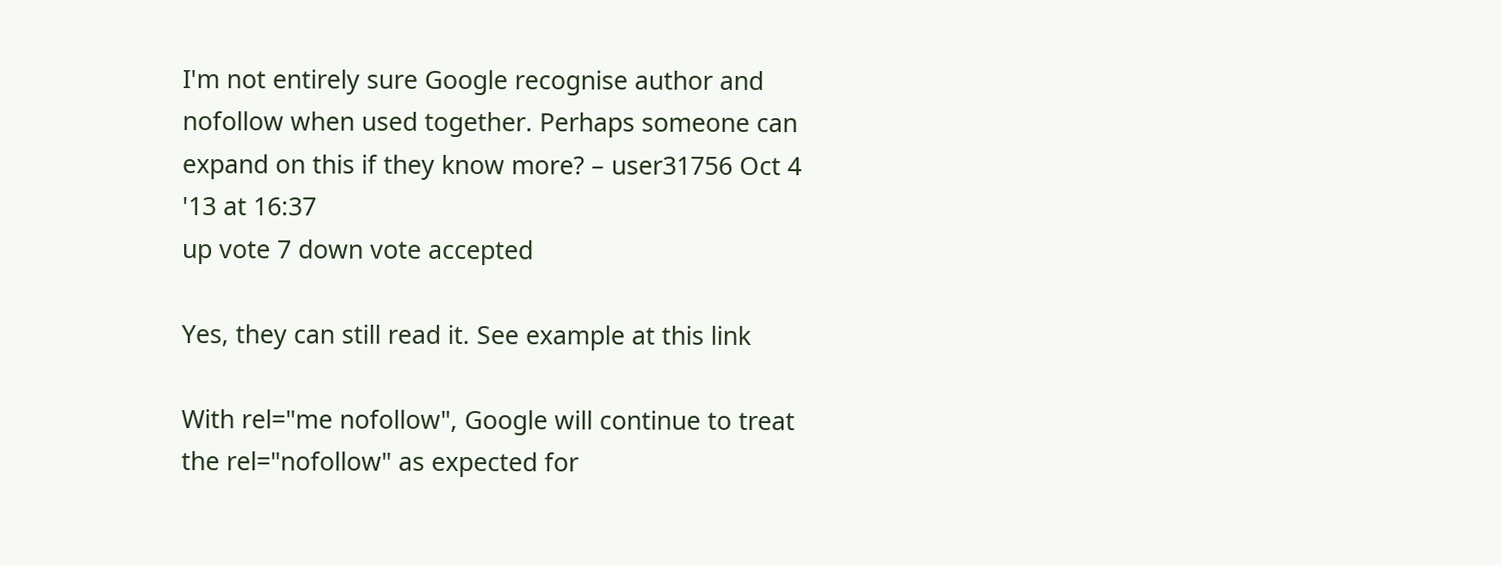I'm not entirely sure Google recognise author and nofollow when used together. Perhaps someone can expand on this if they know more? – user31756 Oct 4 '13 at 16:37
up vote 7 down vote accepted

Yes, they can still read it. See example at this link

With rel="me nofollow", Google will continue to treat the rel="nofollow" as expected for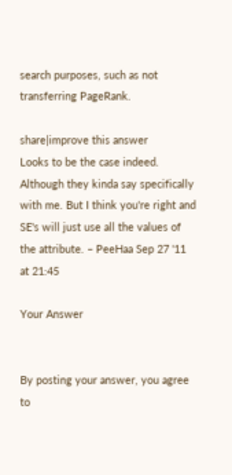search purposes, such as not transferring PageRank.

share|improve this answer
Looks to be the case indeed. Although they kinda say specifically with me. But I think you're right and SE's will just use all the values of the attribute. – PeeHaa Sep 27 '11 at 21:45

Your Answer


By posting your answer, you agree to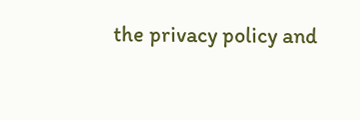the privacy policy and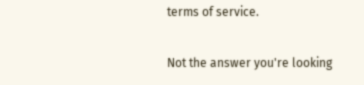terms of service.

Not the answer you're looking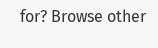for? Browse other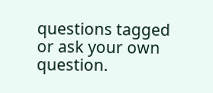questions tagged or ask your own question.